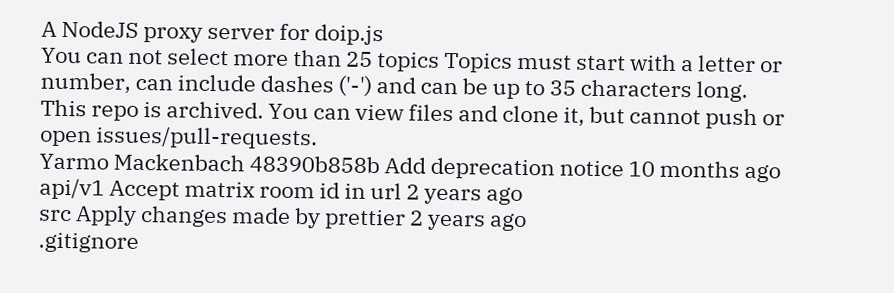A NodeJS proxy server for doip.js
You can not select more than 25 topics Topics must start with a letter or number, can include dashes ('-') and can be up to 35 characters long.
This repo is archived. You can view files and clone it, but cannot push or open issues/pull-requests.
Yarmo Mackenbach 48390b858b Add deprecation notice 10 months ago
api/v1 Accept matrix room id in url 2 years ago
src Apply changes made by prettier 2 years ago
.gitignore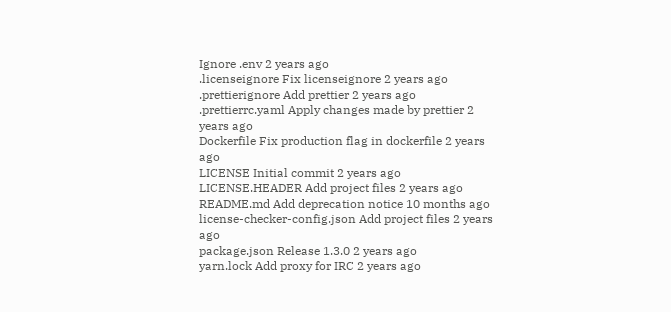Ignore .env 2 years ago
.licenseignore Fix licenseignore 2 years ago
.prettierignore Add prettier 2 years ago
.prettierrc.yaml Apply changes made by prettier 2 years ago
Dockerfile Fix production flag in dockerfile 2 years ago
LICENSE Initial commit 2 years ago
LICENSE.HEADER Add project files 2 years ago
README.md Add deprecation notice 10 months ago
license-checker-config.json Add project files 2 years ago
package.json Release 1.3.0 2 years ago
yarn.lock Add proxy for IRC 2 years ago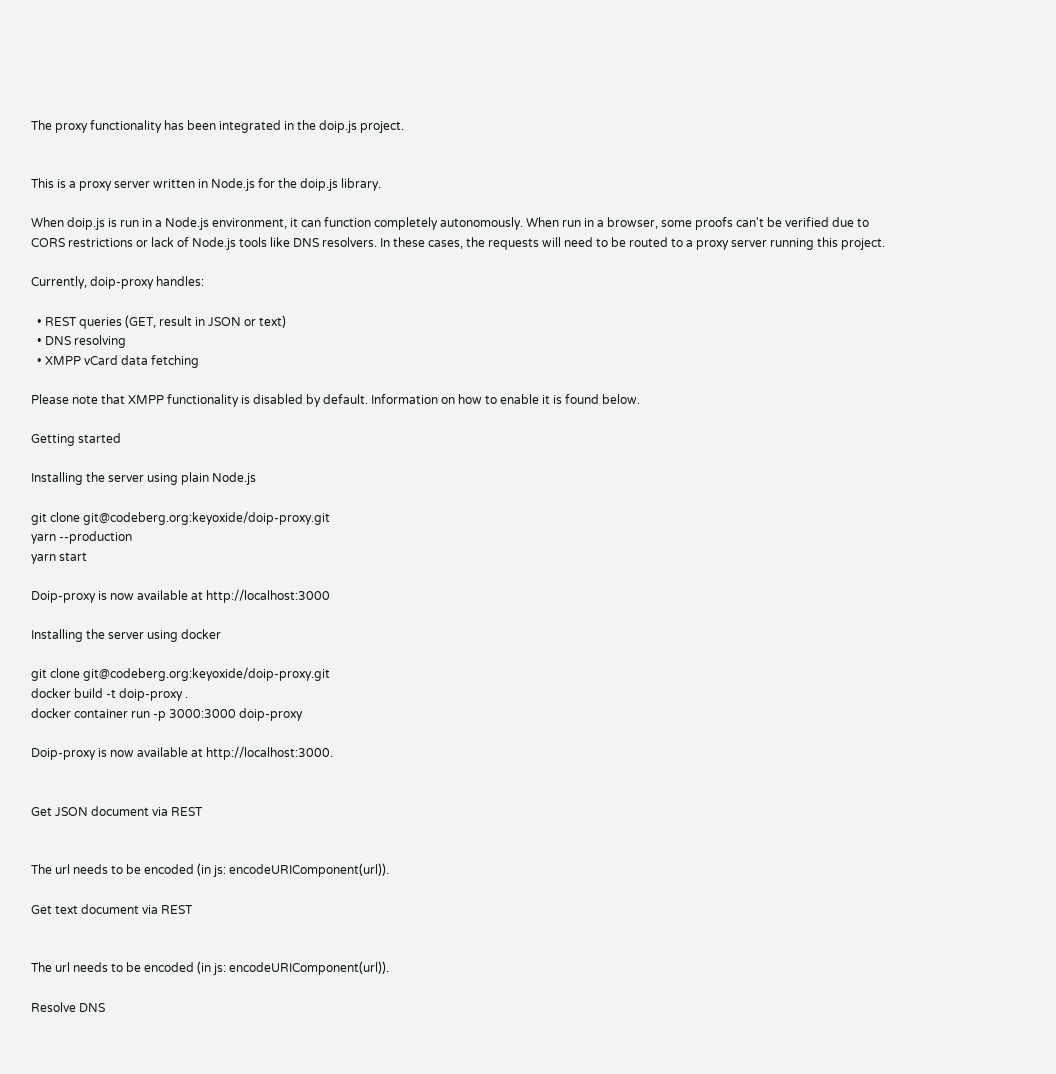The proxy functionality has been integrated in the doip.js project.


This is a proxy server written in Node.js for the doip.js library.

When doip.js is run in a Node.js environment, it can function completely autonomously. When run in a browser, some proofs can't be verified due to CORS restrictions or lack of Node.js tools like DNS resolvers. In these cases, the requests will need to be routed to a proxy server running this project.

Currently, doip-proxy handles:

  • REST queries (GET, result in JSON or text)
  • DNS resolving
  • XMPP vCard data fetching

Please note that XMPP functionality is disabled by default. Information on how to enable it is found below.

Getting started

Installing the server using plain Node.js

git clone git@codeberg.org:keyoxide/doip-proxy.git
yarn --production
yarn start

Doip-proxy is now available at http://localhost:3000

Installing the server using docker

git clone git@codeberg.org:keyoxide/doip-proxy.git
docker build -t doip-proxy .
docker container run -p 3000:3000 doip-proxy

Doip-proxy is now available at http://localhost:3000.


Get JSON document via REST


The url needs to be encoded (in js: encodeURIComponent(url)).

Get text document via REST


The url needs to be encoded (in js: encodeURIComponent(url)).

Resolve DNS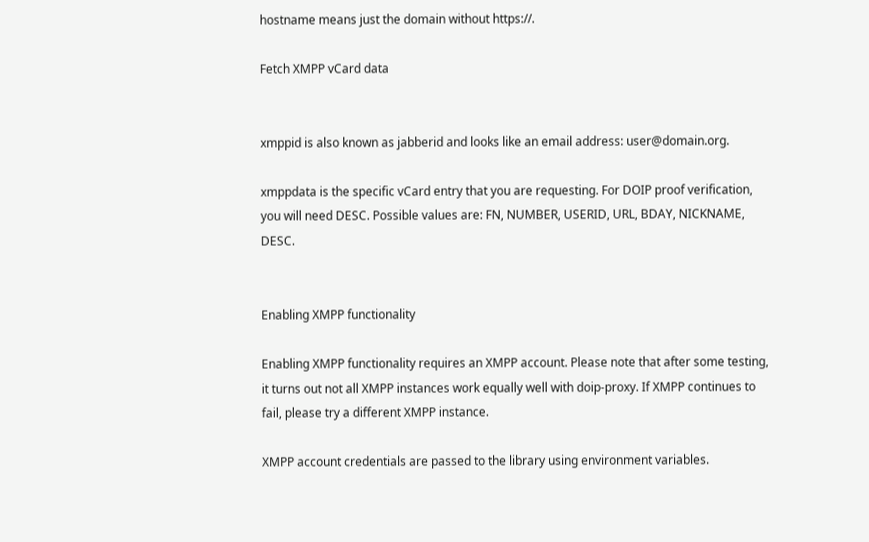hostname means just the domain without https://.

Fetch XMPP vCard data


xmppid is also known as jabberid and looks like an email address: user@domain.org.

xmppdata is the specific vCard entry that you are requesting. For DOIP proof verification, you will need DESC. Possible values are: FN, NUMBER, USERID, URL, BDAY, NICKNAME, DESC.


Enabling XMPP functionality

Enabling XMPP functionality requires an XMPP account. Please note that after some testing, it turns out not all XMPP instances work equally well with doip-proxy. If XMPP continues to fail, please try a different XMPP instance.

XMPP account credentials are passed to the library using environment variables.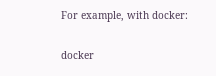For example, with docker:

docker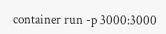container run -p 3000:3000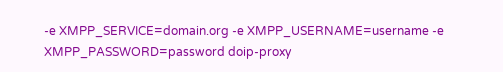-e XMPP_SERVICE=domain.org -e XMPP_USERNAME=username -e XMPP_PASSWORD=password doip-proxy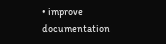• improve documentation